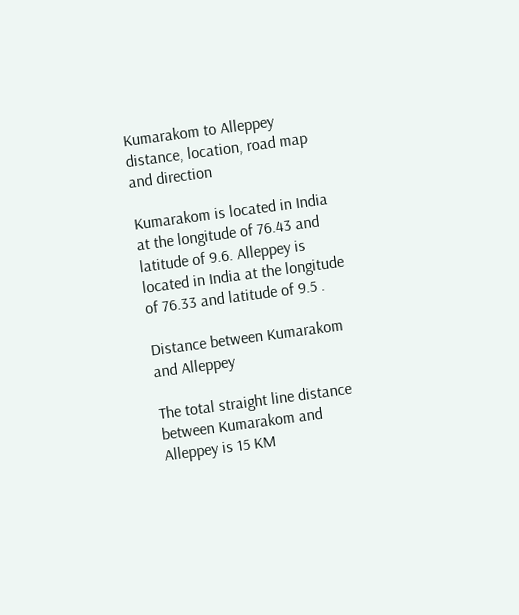Kumarakom to Alleppey distance, location, road map and direction

Kumarakom is located in India at the longitude of 76.43 and latitude of 9.6. Alleppey is located in India at the longitude of 76.33 and latitude of 9.5 .

Distance between Kumarakom and Alleppey

The total straight line distance between Kumarakom and Alleppey is 15 KM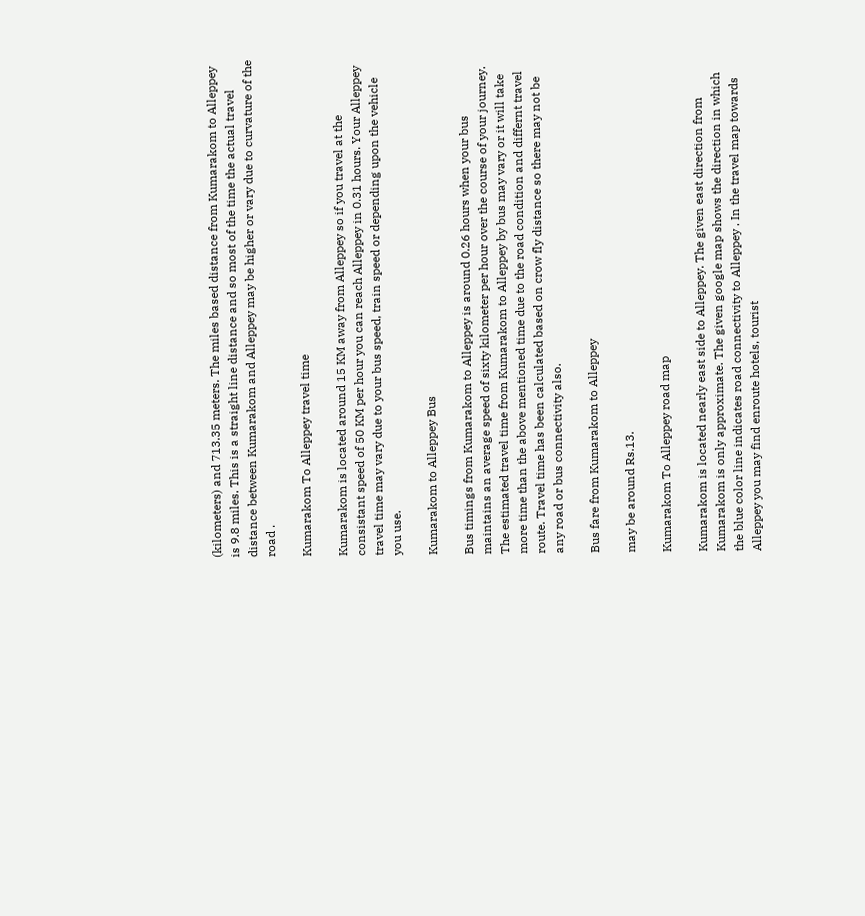(kilometers) and 713.35 meters. The miles based distance from Kumarakom to Alleppey is 9.8 miles. This is a straight line distance and so most of the time the actual travel distance between Kumarakom and Alleppey may be higher or vary due to curvature of the road .

Kumarakom To Alleppey travel time

Kumarakom is located around 15 KM away from Alleppey so if you travel at the consistant speed of 50 KM per hour you can reach Alleppey in 0.31 hours. Your Alleppey travel time may vary due to your bus speed, train speed or depending upon the vehicle you use.

Kumarakom to Alleppey Bus

Bus timings from Kumarakom to Alleppey is around 0.26 hours when your bus maintains an average speed of sixty kilometer per hour over the course of your journey. The estimated travel time from Kumarakom to Alleppey by bus may vary or it will take more time than the above mentioned time due to the road condition and differnt travel route. Travel time has been calculated based on crow fly distance so there may not be any road or bus connectivity also.

Bus fare from Kumarakom to Alleppey

may be around Rs.13.

Kumarakom To Alleppey road map

Kumarakom is located nearly east side to Alleppey. The given east direction from Kumarakom is only approximate. The given google map shows the direction in which the blue color line indicates road connectivity to Alleppey . In the travel map towards Alleppey you may find enroute hotels, tourist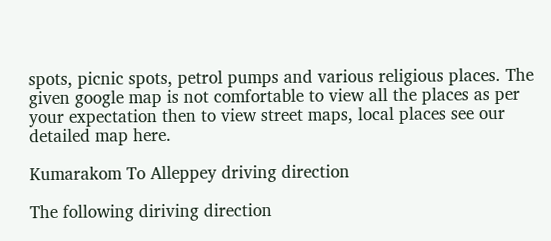spots, picnic spots, petrol pumps and various religious places. The given google map is not comfortable to view all the places as per your expectation then to view street maps, local places see our detailed map here.

Kumarakom To Alleppey driving direction

The following diriving direction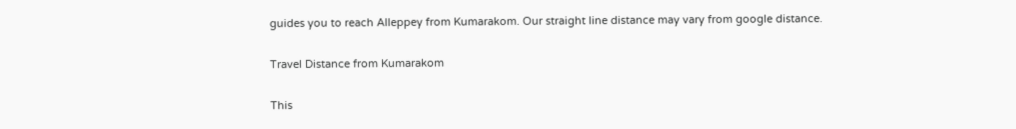guides you to reach Alleppey from Kumarakom. Our straight line distance may vary from google distance.

Travel Distance from Kumarakom

This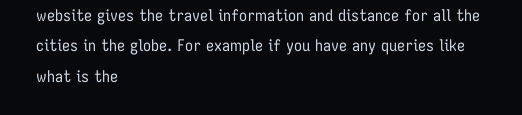website gives the travel information and distance for all the cities in the globe. For example if you have any queries like what is the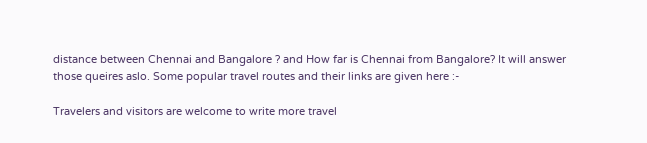distance between Chennai and Bangalore ? and How far is Chennai from Bangalore? It will answer those queires aslo. Some popular travel routes and their links are given here :-

Travelers and visitors are welcome to write more travel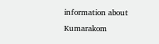information about Kumarakom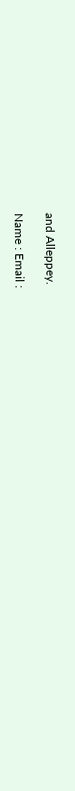and Alleppey.

Name : Email :